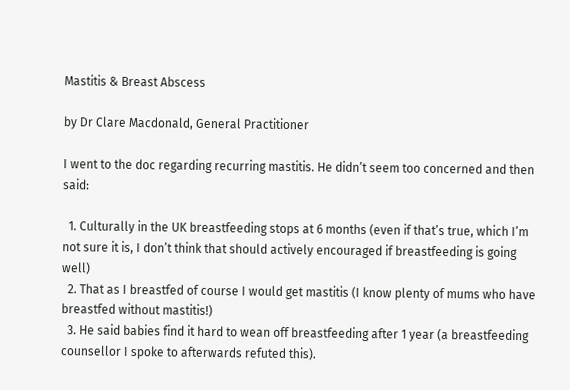Mastitis & Breast Abscess

by Dr Clare Macdonald, General Practitioner

I went to the doc regarding recurring mastitis. He didn’t seem too concerned and then said:

  1. Culturally in the UK breastfeeding stops at 6 months (even if that’s true, which I’m not sure it is, I don’t think that should actively encouraged if breastfeeding is going well)
  2. That as I breastfed of course I would get mastitis (I know plenty of mums who have breastfed without mastitis!)
  3. He said babies find it hard to wean off breastfeeding after 1 year (a breastfeeding counsellor I spoke to afterwards refuted this).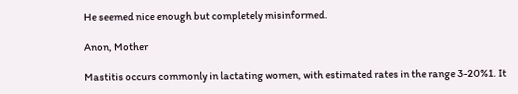He seemed nice enough but completely misinformed.

Anon, Mother

Mastitis occurs commonly in lactating women, with estimated rates in the range 3-20%1. It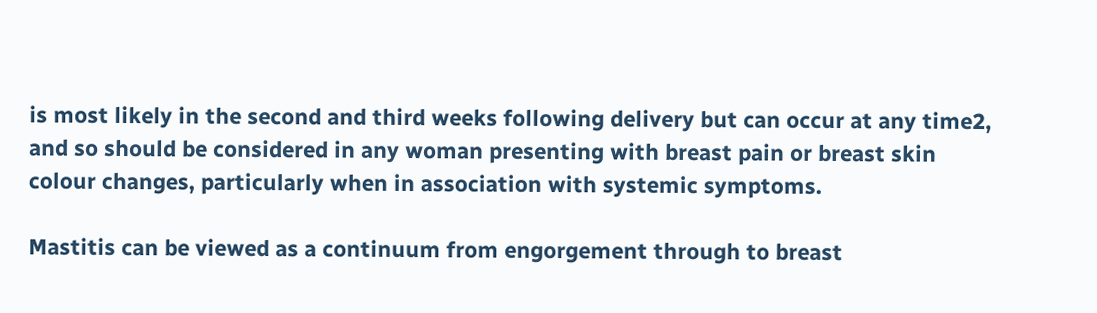is most likely in the second and third weeks following delivery but can occur at any time2, and so should be considered in any woman presenting with breast pain or breast skin colour changes, particularly when in association with systemic symptoms.

Mastitis can be viewed as a continuum from engorgement through to breast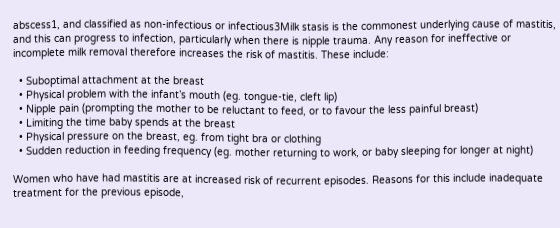abscess1, and classified as non-infectious or infectious3Milk stasis is the commonest underlying cause of mastitis, and this can progress to infection, particularly when there is nipple trauma. Any reason for ineffective or incomplete milk removal therefore increases the risk of mastitis. These include:

  • Suboptimal attachment at the breast
  • Physical problem with the infant’s mouth (eg. tongue-tie, cleft lip)
  • Nipple pain (prompting the mother to be reluctant to feed, or to favour the less painful breast)
  • Limiting the time baby spends at the breast
  • Physical pressure on the breast, eg. from tight bra or clothing
  • Sudden reduction in feeding frequency (eg. mother returning to work, or baby sleeping for longer at night)

Women who have had mastitis are at increased risk of recurrent episodes. Reasons for this include inadequate treatment for the previous episode,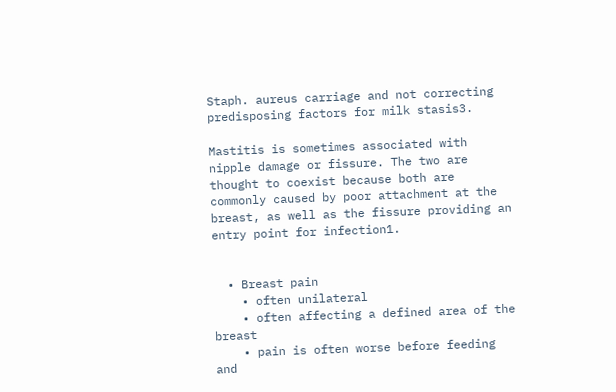Staph. aureus carriage and not correcting predisposing factors for milk stasis3.

Mastitis is sometimes associated with nipple damage or fissure. The two are thought to coexist because both are commonly caused by poor attachment at the breast, as well as the fissure providing an entry point for infection1.


  • Breast pain
    • often unilateral
    • often affecting a defined area of the breast
    • pain is often worse before feeding and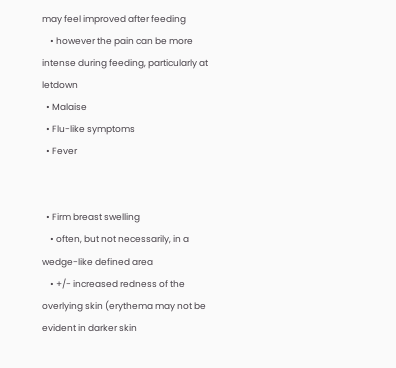may feel improved after feeding
    • however the pain can be more intense during feeding, particularly at letdown
  • Malaise
  • Flu-like symptoms
  • Fever


  • Firm breast swelling
    • often, but not necessarily, in a wedge-like defined area
    • +/- increased redness of the overlying skin (erythema may not be evident in darker skin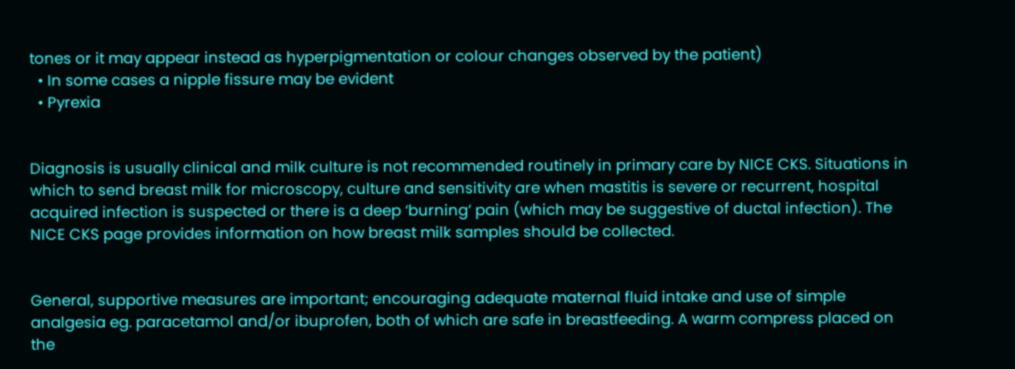tones or it may appear instead as hyperpigmentation or colour changes observed by the patient)
  • In some cases a nipple fissure may be evident
  • Pyrexia


Diagnosis is usually clinical and milk culture is not recommended routinely in primary care by NICE CKS. Situations in which to send breast milk for microscopy, culture and sensitivity are when mastitis is severe or recurrent, hospital acquired infection is suspected or there is a deep ‘burning’ pain (which may be suggestive of ductal infection). The NICE CKS page provides information on how breast milk samples should be collected.


General, supportive measures are important; encouraging adequate maternal fluid intake and use of simple analgesia eg. paracetamol and/or ibuprofen, both of which are safe in breastfeeding. A warm compress placed on the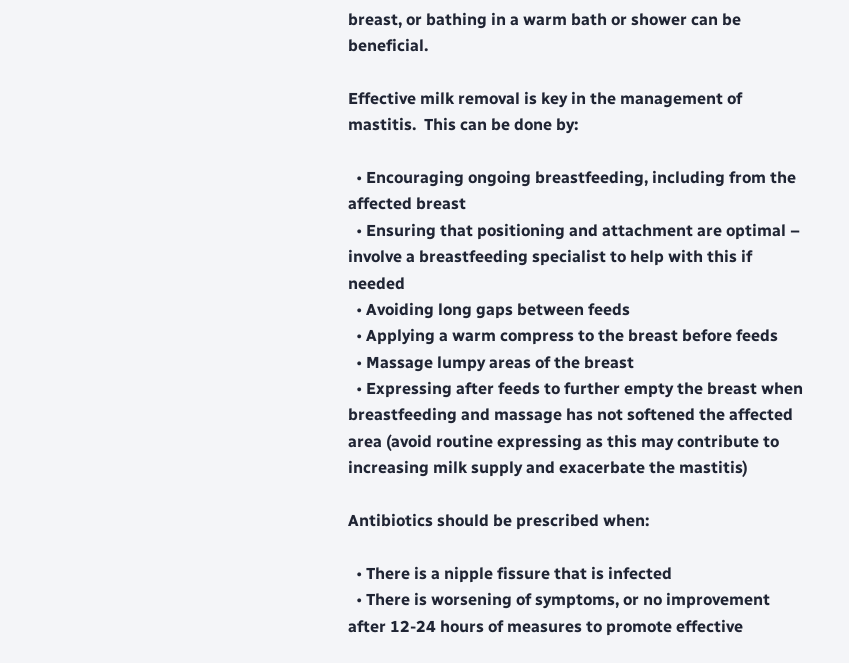breast, or bathing in a warm bath or shower can be beneficial.

Effective milk removal is key in the management of mastitis.  This can be done by:

  • Encouraging ongoing breastfeeding, including from the affected breast
  • Ensuring that positioning and attachment are optimal – involve a breastfeeding specialist to help with this if needed
  • Avoiding long gaps between feeds
  • Applying a warm compress to the breast before feeds
  • Massage lumpy areas of the breast
  • Expressing after feeds to further empty the breast when breastfeeding and massage has not softened the affected area (avoid routine expressing as this may contribute to increasing milk supply and exacerbate the mastitis)

Antibiotics should be prescribed when:

  • There is a nipple fissure that is infected
  • There is worsening of symptoms, or no improvement after 12-24 hours of measures to promote effective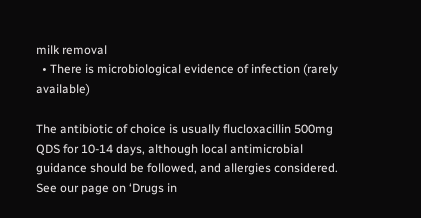milk removal
  • There is microbiological evidence of infection (rarely available)

The antibiotic of choice is usually flucloxacillin 500mg QDS for 10-14 days, although local antimicrobial guidance should be followed, and allergies considered. See our page on ‘Drugs in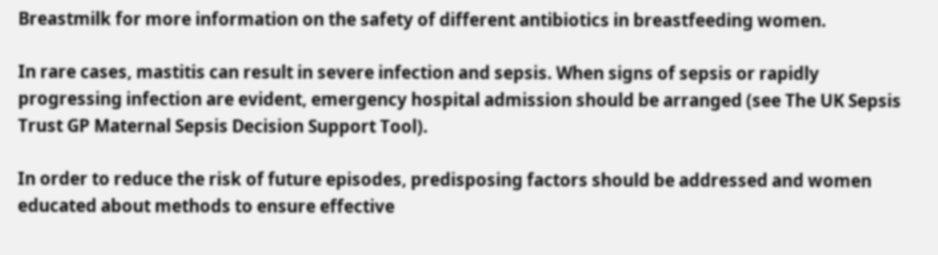Breastmilk for more information on the safety of different antibiotics in breastfeeding women.

In rare cases, mastitis can result in severe infection and sepsis. When signs of sepsis or rapidly progressing infection are evident, emergency hospital admission should be arranged (see The UK Sepsis Trust GP Maternal Sepsis Decision Support Tool).

In order to reduce the risk of future episodes, predisposing factors should be addressed and women educated about methods to ensure effective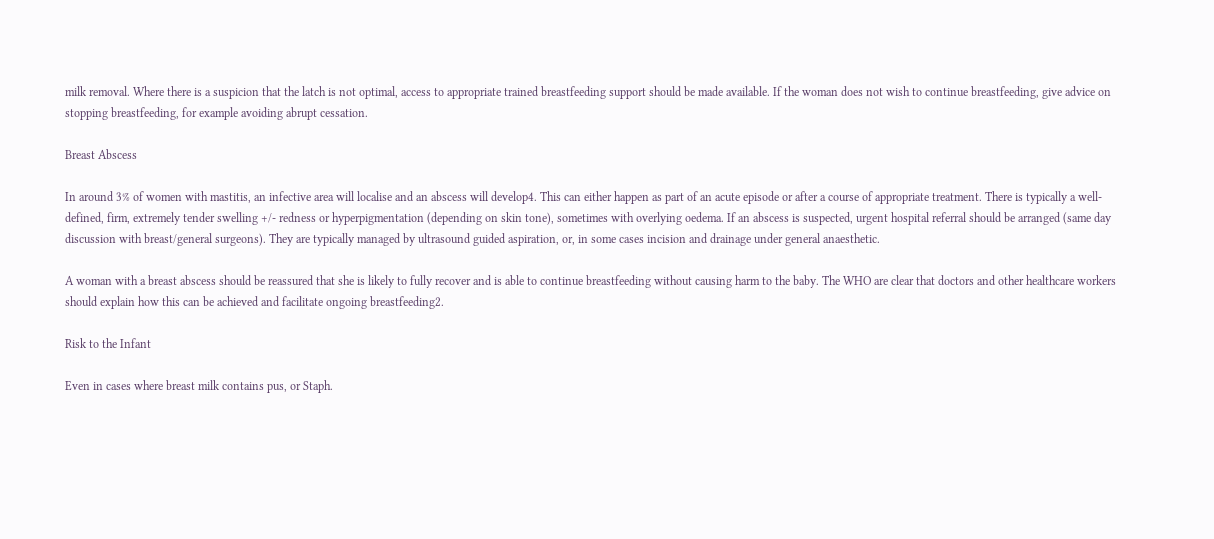milk removal. Where there is a suspicion that the latch is not optimal, access to appropriate trained breastfeeding support should be made available. If the woman does not wish to continue breastfeeding, give advice on stopping breastfeeding, for example avoiding abrupt cessation.

Breast Abscess

In around 3% of women with mastitis, an infective area will localise and an abscess will develop4. This can either happen as part of an acute episode or after a course of appropriate treatment. There is typically a well-defined, firm, extremely tender swelling +/- redness or hyperpigmentation (depending on skin tone), sometimes with overlying oedema. If an abscess is suspected, urgent hospital referral should be arranged (same day discussion with breast/general surgeons). They are typically managed by ultrasound guided aspiration, or, in some cases incision and drainage under general anaesthetic.

A woman with a breast abscess should be reassured that she is likely to fully recover and is able to continue breastfeeding without causing harm to the baby. The WHO are clear that doctors and other healthcare workers should explain how this can be achieved and facilitate ongoing breastfeeding2.

Risk to the Infant

Even in cases where breast milk contains pus, or Staph.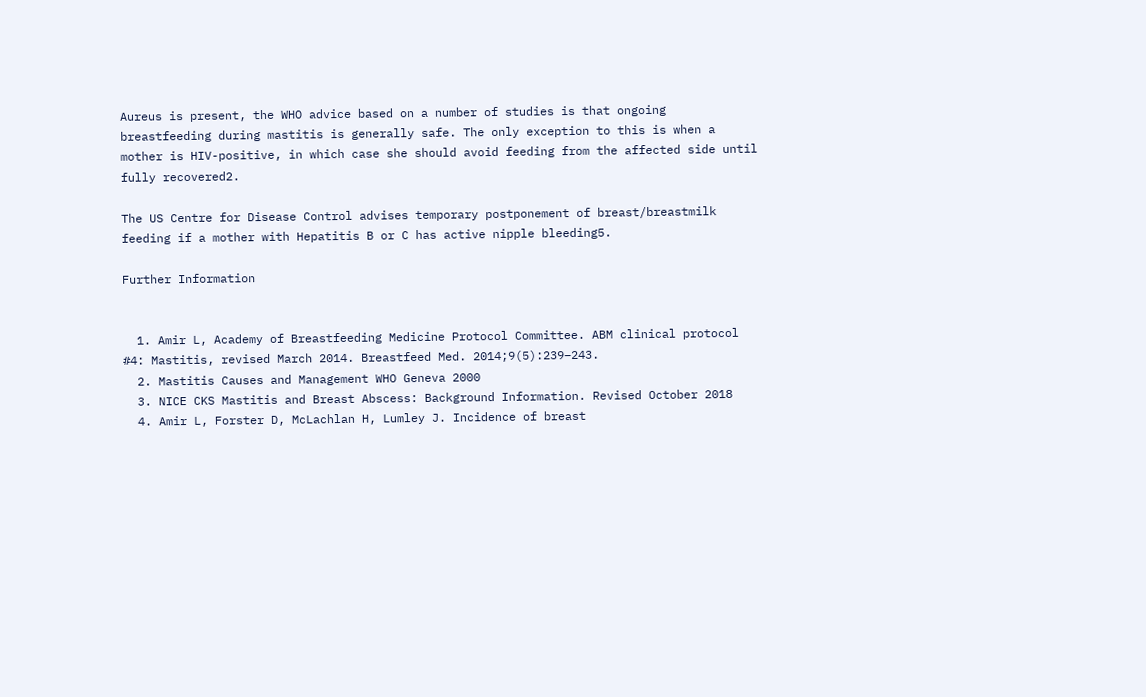Aureus is present, the WHO advice based on a number of studies is that ongoing breastfeeding during mastitis is generally safe. The only exception to this is when a mother is HIV-positive, in which case she should avoid feeding from the affected side until fully recovered2.

The US Centre for Disease Control advises temporary postponement of breast/breastmilk feeding if a mother with Hepatitis B or C has active nipple bleeding5.

Further Information


  1. Amir L, Academy of Breastfeeding Medicine Protocol Committee. ABM clinical protocol #4: Mastitis, revised March 2014. Breastfeed Med. 2014;9(5):239–243.
  2. Mastitis Causes and Management WHO Geneva 2000
  3. NICE CKS Mastitis and Breast Abscess: Background Information. Revised October 2018
  4. Amir L, Forster D, McLachlan H, Lumley J. Incidence of breast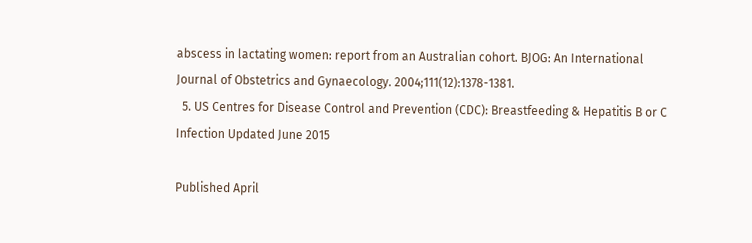abscess in lactating women: report from an Australian cohort. BJOG: An International Journal of Obstetrics and Gynaecology. 2004;111(12):1378-1381.
  5. US Centres for Disease Control and Prevention (CDC): Breastfeeding & Hepatitis B or C Infection Updated June 2015

Published April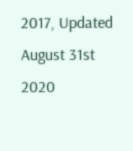2017, Updated August 31st 2020